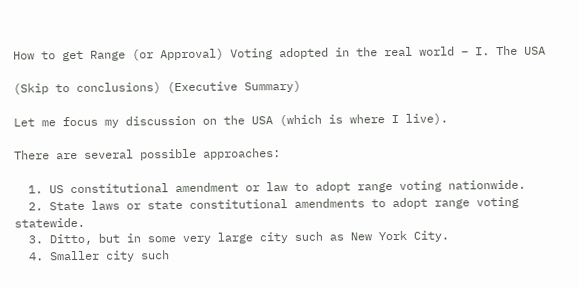How to get Range (or Approval) Voting adopted in the real world – I. The USA

(Skip to conclusions) (Executive Summary)

Let me focus my discussion on the USA (which is where I live).

There are several possible approaches:

  1. US constitutional amendment or law to adopt range voting nationwide.
  2. State laws or state constitutional amendments to adopt range voting statewide.
  3. Ditto, but in some very large city such as New York City.
  4. Smaller city such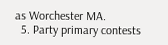as Worchester MA.
  5. Party primary contests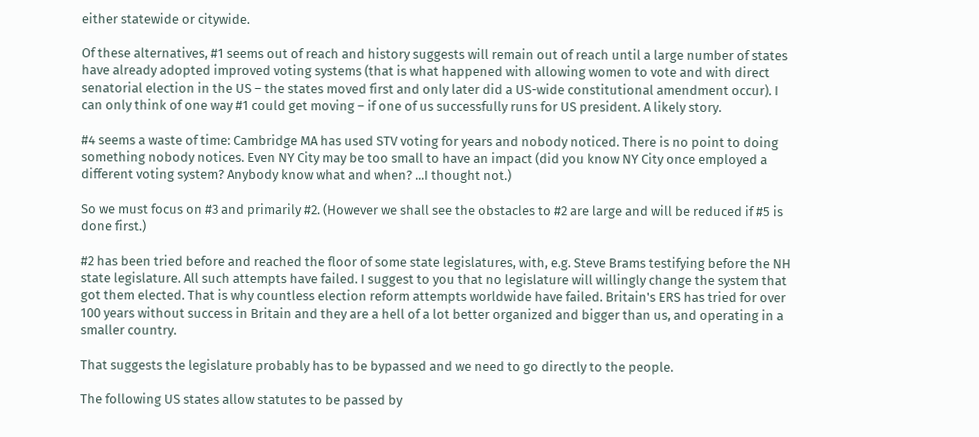either statewide or citywide.

Of these alternatives, #1 seems out of reach and history suggests will remain out of reach until a large number of states have already adopted improved voting systems (that is what happened with allowing women to vote and with direct senatorial election in the US – the states moved first and only later did a US-wide constitutional amendment occur). I can only think of one way #1 could get moving – if one of us successfully runs for US president. A likely story.

#4 seems a waste of time: Cambridge MA has used STV voting for years and nobody noticed. There is no point to doing something nobody notices. Even NY City may be too small to have an impact (did you know NY City once employed a different voting system? Anybody know what and when? ...I thought not.)

So we must focus on #3 and primarily #2. (However we shall see the obstacles to #2 are large and will be reduced if #5 is done first.)

#2 has been tried before and reached the floor of some state legislatures, with, e.g. Steve Brams testifying before the NH state legislature. All such attempts have failed. I suggest to you that no legislature will willingly change the system that got them elected. That is why countless election reform attempts worldwide have failed. Britain's ERS has tried for over 100 years without success in Britain and they are a hell of a lot better organized and bigger than us, and operating in a smaller country.

That suggests the legislature probably has to be bypassed and we need to go directly to the people.

The following US states allow statutes to be passed by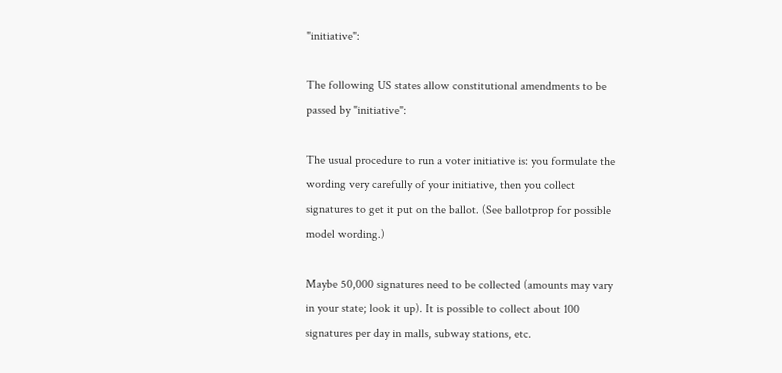"initiative":

The following US states allow constitutional amendments to be passed by "initiative":

The usual procedure to run a voter initiative is: you formulate the wording very carefully of your initiative, then you collect signatures to get it put on the ballot. (See ballotprop for possible model wording.)

Maybe 50,000 signatures need to be collected (amounts may vary in your state; look it up). It is possible to collect about 100 signatures per day in malls, subway stations, etc.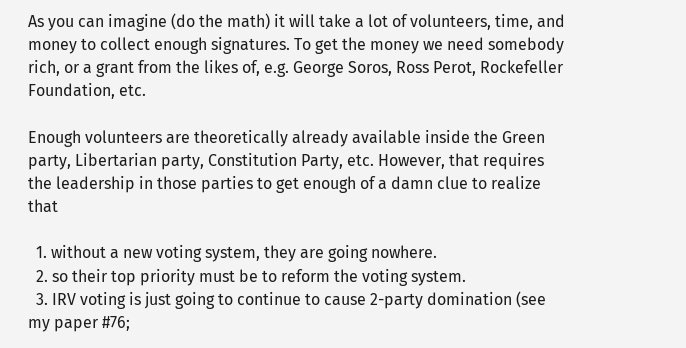As you can imagine (do the math) it will take a lot of volunteers, time, and money to collect enough signatures. To get the money we need somebody rich, or a grant from the likes of, e.g. George Soros, Ross Perot, Rockefeller Foundation, etc.

Enough volunteers are theoretically already available inside the Green party, Libertarian party, Constitution Party, etc. However, that requires the leadership in those parties to get enough of a damn clue to realize that

  1. without a new voting system, they are going nowhere.
  2. so their top priority must be to reform the voting system.
  3. IRV voting is just going to continue to cause 2-party domination (see my paper #76;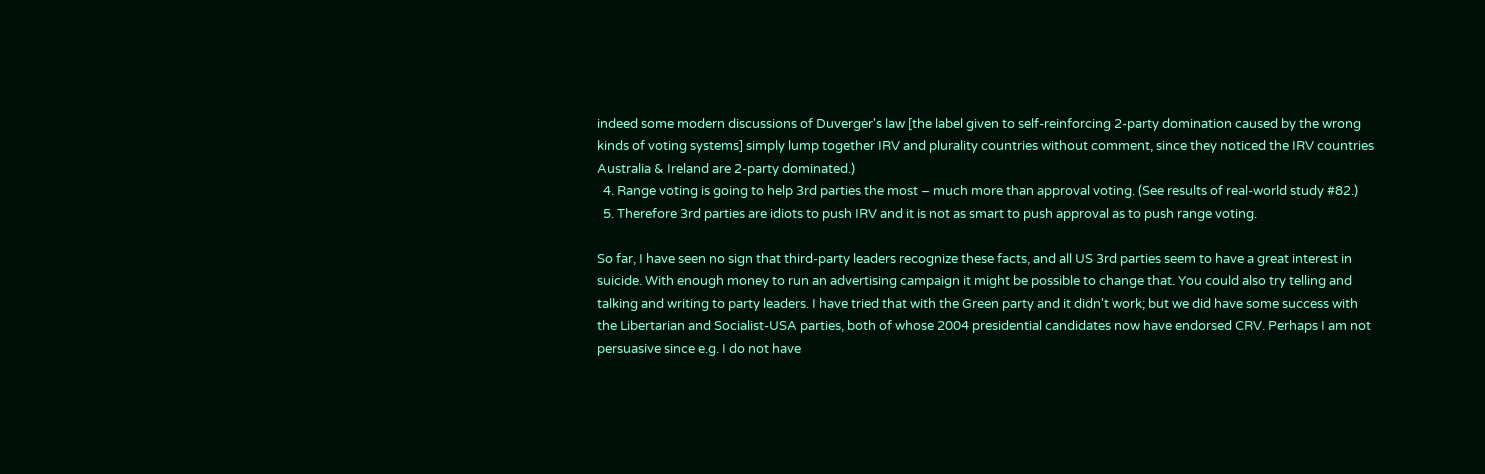indeed some modern discussions of Duverger's law [the label given to self-reinforcing 2-party domination caused by the wrong kinds of voting systems] simply lump together IRV and plurality countries without comment, since they noticed the IRV countries Australia & Ireland are 2-party dominated.)
  4. Range voting is going to help 3rd parties the most – much more than approval voting. (See results of real-world study #82.)
  5. Therefore 3rd parties are idiots to push IRV and it is not as smart to push approval as to push range voting.

So far, I have seen no sign that third-party leaders recognize these facts, and all US 3rd parties seem to have a great interest in suicide. With enough money to run an advertising campaign it might be possible to change that. You could also try telling and talking and writing to party leaders. I have tried that with the Green party and it didn't work; but we did have some success with the Libertarian and Socialist-USA parties, both of whose 2004 presidential candidates now have endorsed CRV. Perhaps I am not persuasive since e.g. I do not have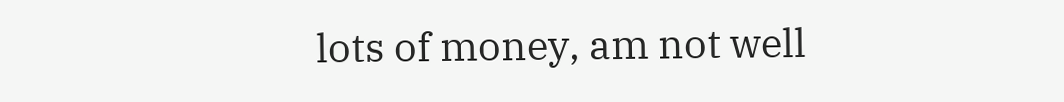lots of money, am not well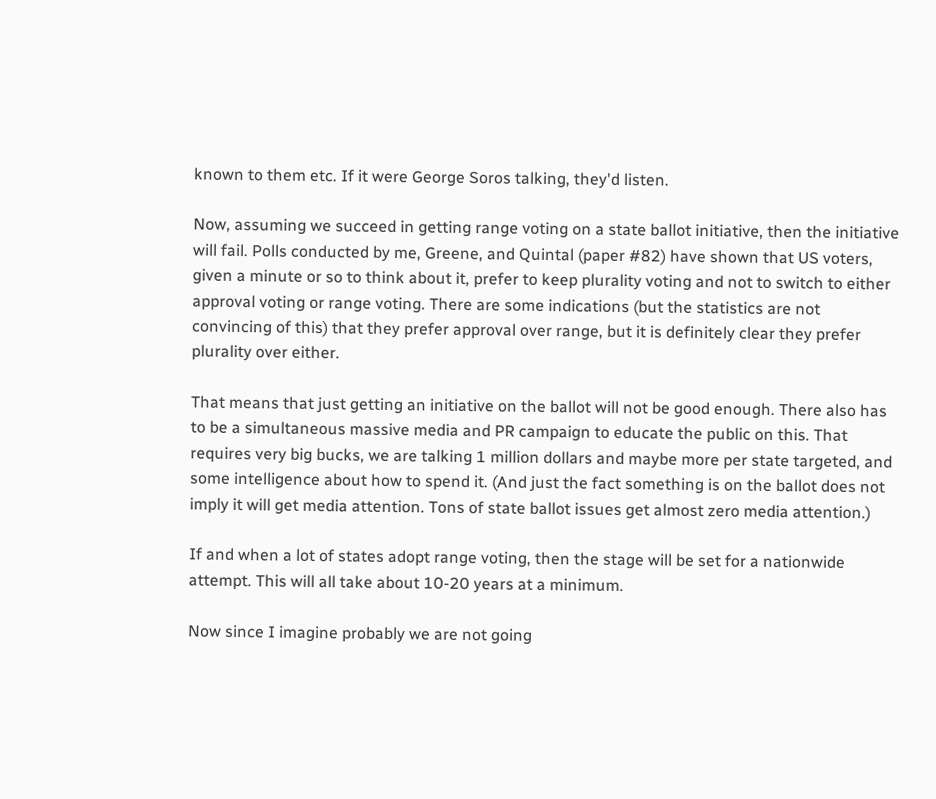known to them etc. If it were George Soros talking, they'd listen.

Now, assuming we succeed in getting range voting on a state ballot initiative, then the initiative will fail. Polls conducted by me, Greene, and Quintal (paper #82) have shown that US voters, given a minute or so to think about it, prefer to keep plurality voting and not to switch to either approval voting or range voting. There are some indications (but the statistics are not convincing of this) that they prefer approval over range, but it is definitely clear they prefer plurality over either.

That means that just getting an initiative on the ballot will not be good enough. There also has to be a simultaneous massive media and PR campaign to educate the public on this. That requires very big bucks, we are talking 1 million dollars and maybe more per state targeted, and some intelligence about how to spend it. (And just the fact something is on the ballot does not imply it will get media attention. Tons of state ballot issues get almost zero media attention.)

If and when a lot of states adopt range voting, then the stage will be set for a nationwide attempt. This will all take about 10-20 years at a minimum.

Now since I imagine probably we are not going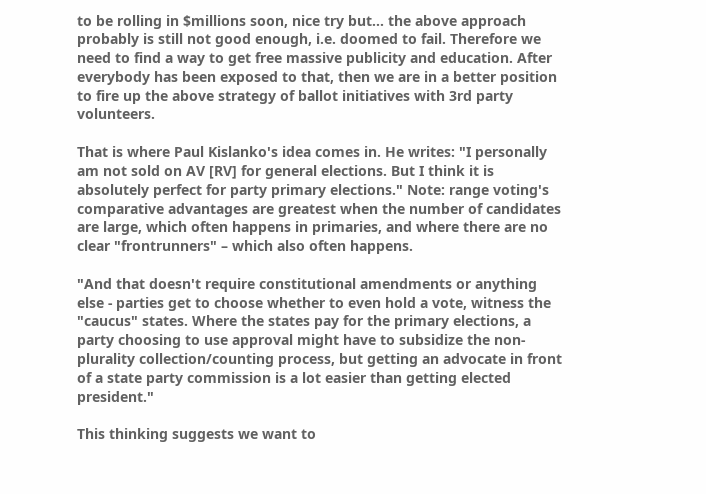to be rolling in $millions soon, nice try but... the above approach probably is still not good enough, i.e. doomed to fail. Therefore we need to find a way to get free massive publicity and education. After everybody has been exposed to that, then we are in a better position to fire up the above strategy of ballot initiatives with 3rd party volunteers.

That is where Paul Kislanko's idea comes in. He writes: "I personally am not sold on AV [RV] for general elections. But I think it is absolutely perfect for party primary elections." Note: range voting's comparative advantages are greatest when the number of candidates are large, which often happens in primaries, and where there are no clear "frontrunners" – which also often happens.

"And that doesn't require constitutional amendments or anything else - parties get to choose whether to even hold a vote, witness the "caucus" states. Where the states pay for the primary elections, a party choosing to use approval might have to subsidize the non-plurality collection/counting process, but getting an advocate in front of a state party commission is a lot easier than getting elected president."

This thinking suggests we want to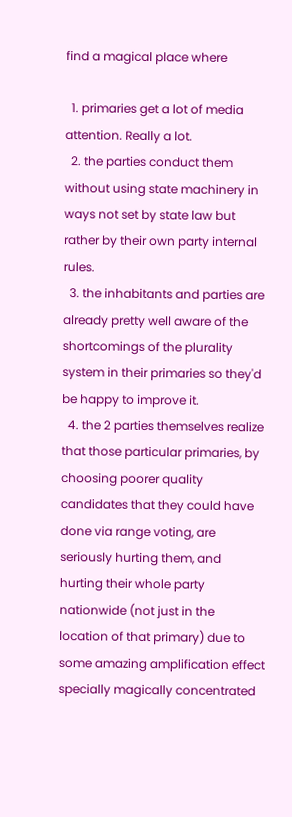find a magical place where

  1. primaries get a lot of media attention. Really a lot.
  2. the parties conduct them without using state machinery in ways not set by state law but rather by their own party internal rules.
  3. the inhabitants and parties are already pretty well aware of the shortcomings of the plurality system in their primaries so they'd be happy to improve it.
  4. the 2 parties themselves realize that those particular primaries, by choosing poorer quality candidates that they could have done via range voting, are seriously hurting them, and hurting their whole party nationwide (not just in the location of that primary) due to some amazing amplification effect specially magically concentrated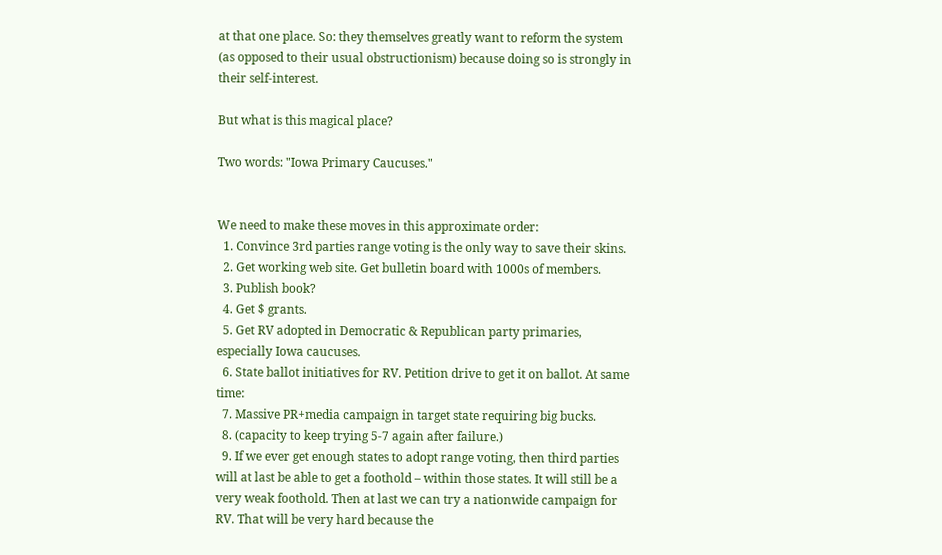at that one place. So: they themselves greatly want to reform the system (as opposed to their usual obstructionism) because doing so is strongly in their self-interest.

But what is this magical place?

Two words: "Iowa Primary Caucuses."


We need to make these moves in this approximate order:
  1. Convince 3rd parties range voting is the only way to save their skins.
  2. Get working web site. Get bulletin board with 1000s of members.
  3. Publish book?
  4. Get $ grants.
  5. Get RV adopted in Democratic & Republican party primaries, especially Iowa caucuses.
  6. State ballot initiatives for RV. Petition drive to get it on ballot. At same time:
  7. Massive PR+media campaign in target state requiring big bucks.
  8. (capacity to keep trying 5-7 again after failure.)
  9. If we ever get enough states to adopt range voting, then third parties will at last be able to get a foothold – within those states. It will still be a very weak foothold. Then at last we can try a nationwide campaign for RV. That will be very hard because the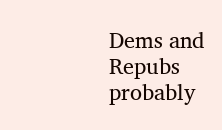Dems and Repubs probably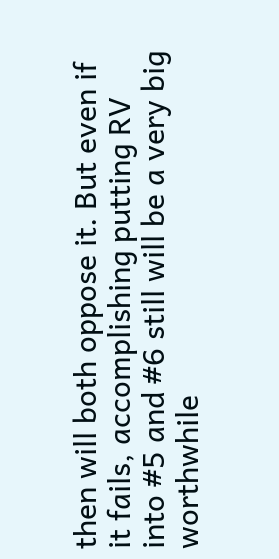then will both oppose it. But even if it fails, accomplishing putting RV into #5 and #6 still will be a very big worthwhile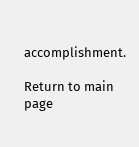accomplishment.

Return to main page